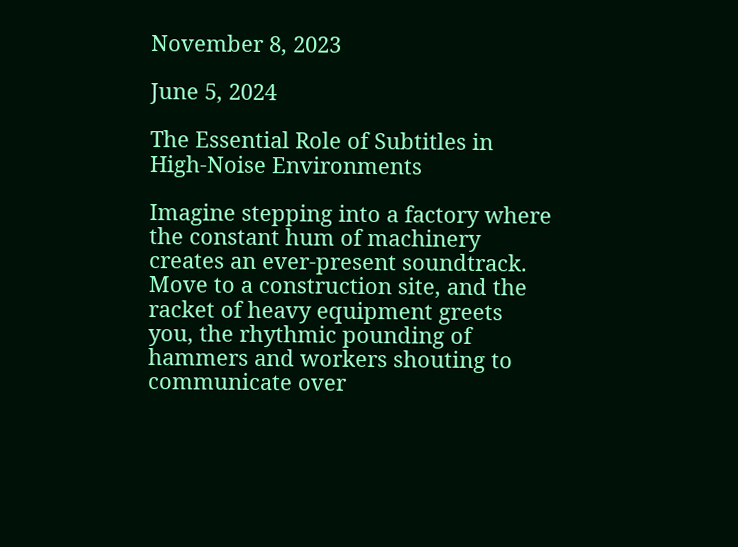November 8, 2023

June 5, 2024

The Essential Role of Subtitles in High-Noise Environments

Imagine stepping into a factory where the constant hum of machinery creates an ever-present soundtrack. Move to a construction site, and the racket of heavy equipment greets you, the rhythmic pounding of hammers and workers shouting to communicate over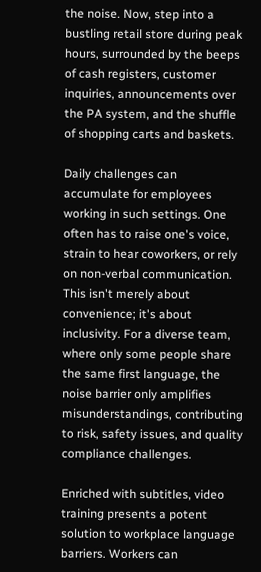the noise. Now, step into a bustling retail store during peak hours, surrounded by the beeps of cash registers, customer inquiries, announcements over the PA system, and the shuffle of shopping carts and baskets.

Daily challenges can accumulate for employees working in such settings. One often has to raise one's voice, strain to hear coworkers, or rely on non-verbal communication. This isn't merely about convenience; it's about inclusivity. For a diverse team, where only some people share the same first language, the noise barrier only amplifies misunderstandings, contributing to risk, safety issues, and quality compliance challenges.

Enriched with subtitles, video training presents a potent solution to workplace language barriers. Workers can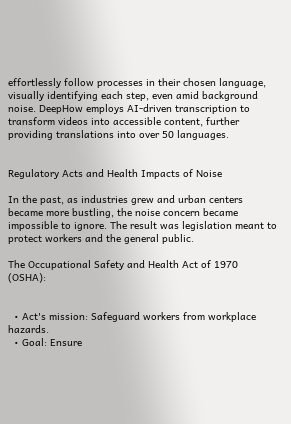effortlessly follow processes in their chosen language, visually identifying each step, even amid background noise. DeepHow employs AI-driven transcription to transform videos into accessible content, further providing translations into over 50 languages.


Regulatory Acts and Health Impacts of Noise

In the past, as industries grew and urban centers became more bustling, the noise concern became impossible to ignore. The result was legislation meant to protect workers and the general public.

The Occupational Safety and Health Act of 1970 (OSHA):


  • Act's mission: Safeguard workers from workplace hazards.
  • Goal: Ensure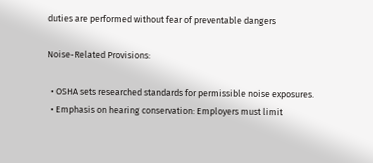duties are performed without fear of preventable dangers

Noise-Related Provisions:

  • OSHA sets researched standards for permissible noise exposures.
  • Emphasis on hearing conservation: Employers must limit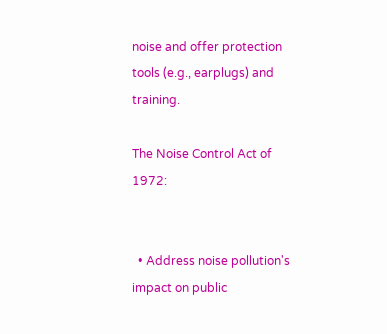noise and offer protection tools (e.g., earplugs) and training.

The Noise Control Act of 1972:


  • Address noise pollution's impact on public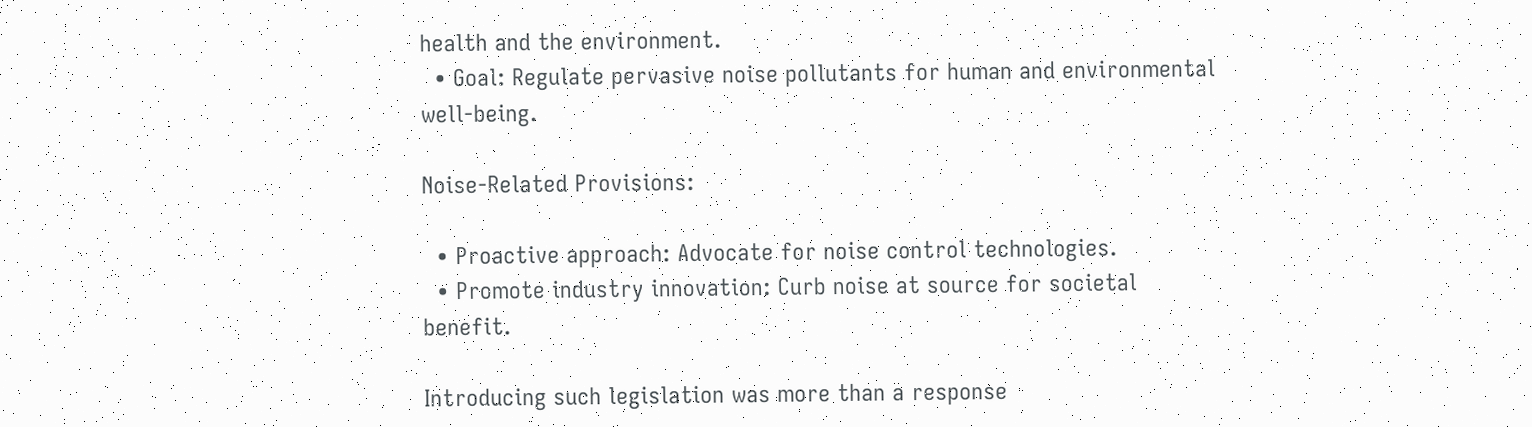health and the environment.
  • Goal: Regulate pervasive noise pollutants for human and environmental well-being.

Noise-Related Provisions:

  • Proactive approach: Advocate for noise control technologies.
  • Promote industry innovation: Curb noise at source for societal benefit.

Introducing such legislation was more than a response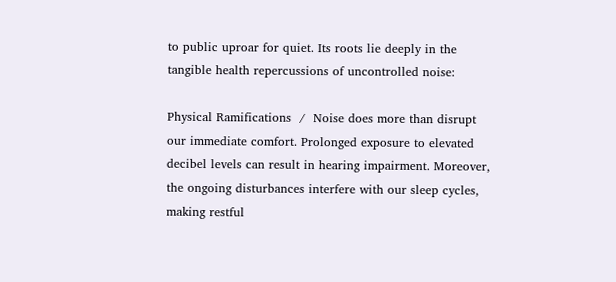to public uproar for quiet. Its roots lie deeply in the tangible health repercussions of uncontrolled noise:

Physical Ramifications  /  Noise does more than disrupt our immediate comfort. Prolonged exposure to elevated decibel levels can result in hearing impairment. Moreover, the ongoing disturbances interfere with our sleep cycles, making restful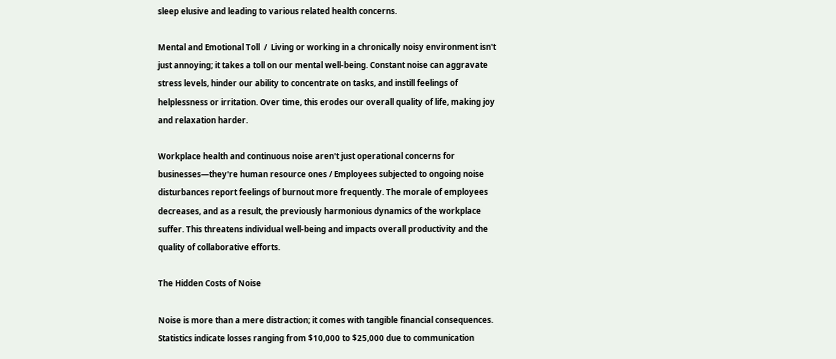sleep elusive and leading to various related health concerns.

Mental and Emotional Toll  /  Living or working in a chronically noisy environment isn't just annoying; it takes a toll on our mental well-being. Constant noise can aggravate stress levels, hinder our ability to concentrate on tasks, and instill feelings of helplessness or irritation. Over time, this erodes our overall quality of life, making joy and relaxation harder.

Workplace health and continuous noise aren't just operational concerns for businesses—they're human resource ones / Employees subjected to ongoing noise disturbances report feelings of burnout more frequently. The morale of employees decreases, and as a result, the previously harmonious dynamics of the workplace suffer. This threatens individual well-being and impacts overall productivity and the quality of collaborative efforts.

The Hidden Costs of Noise

Noise is more than a mere distraction; it comes with tangible financial consequences. Statistics indicate losses ranging from $10,000 to $25,000 due to communication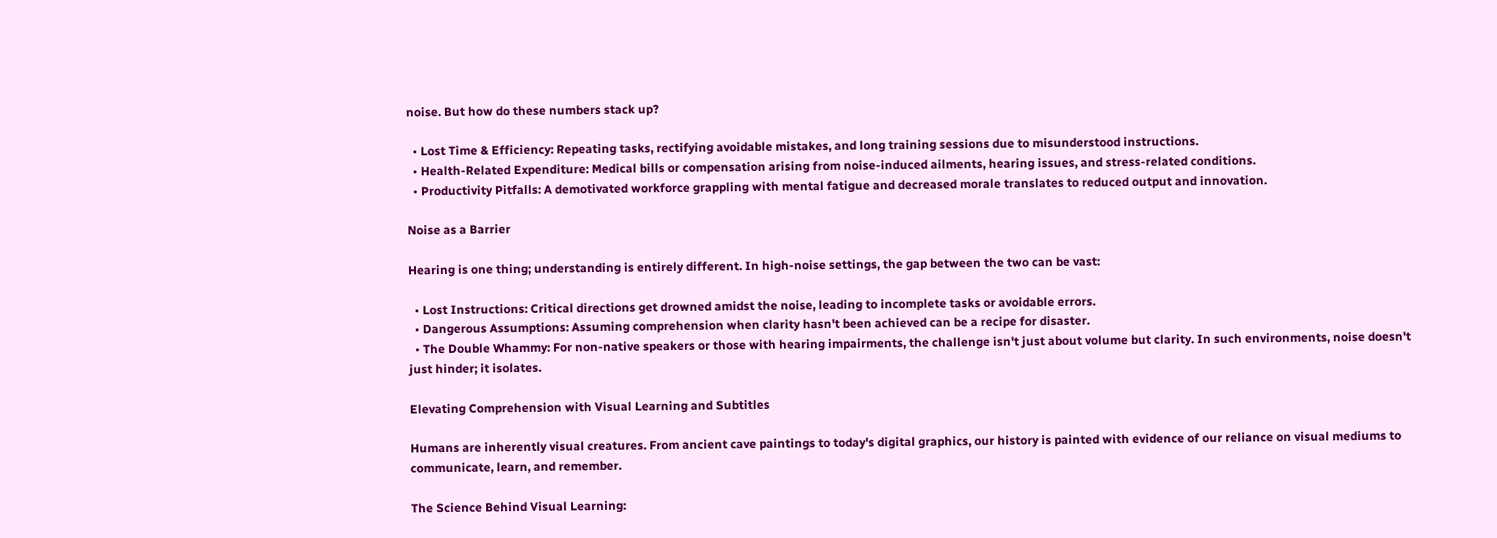noise. But how do these numbers stack up?

  • Lost Time & Efficiency: Repeating tasks, rectifying avoidable mistakes, and long training sessions due to misunderstood instructions.
  • Health-Related Expenditure: Medical bills or compensation arising from noise-induced ailments, hearing issues, and stress-related conditions.
  • Productivity Pitfalls: A demotivated workforce grappling with mental fatigue and decreased morale translates to reduced output and innovation.

Noise as a Barrier

Hearing is one thing; understanding is entirely different. In high-noise settings, the gap between the two can be vast:

  • Lost Instructions: Critical directions get drowned amidst the noise, leading to incomplete tasks or avoidable errors.
  • Dangerous Assumptions: Assuming comprehension when clarity hasn't been achieved can be a recipe for disaster.
  • The Double Whammy: For non-native speakers or those with hearing impairments, the challenge isn't just about volume but clarity. In such environments, noise doesn't just hinder; it isolates.

Elevating Comprehension with Visual Learning and Subtitles

Humans are inherently visual creatures. From ancient cave paintings to today's digital graphics, our history is painted with evidence of our reliance on visual mediums to communicate, learn, and remember.

The Science Behind Visual Learning: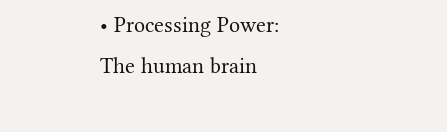• Processing Power: The human brain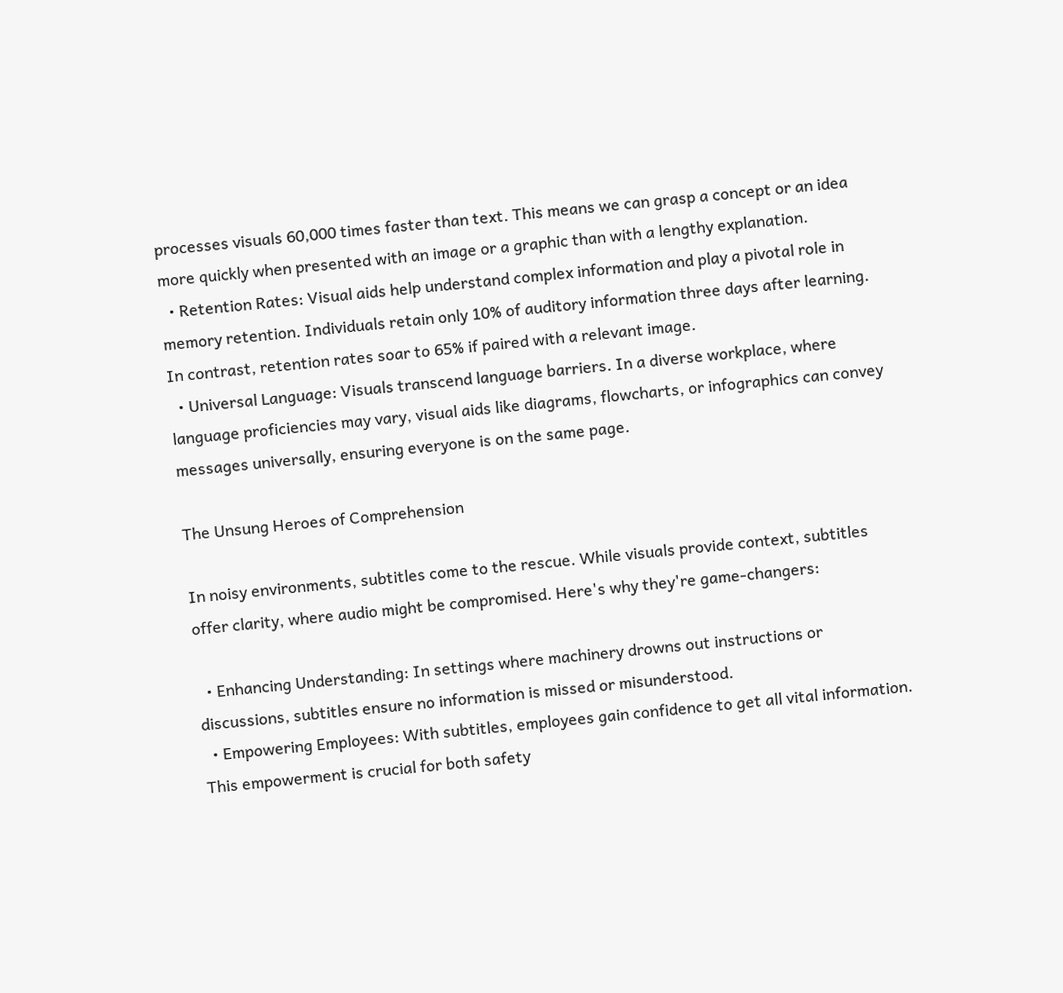processes visuals 60,000 times faster than text. This means we can grasp a concept or an idea more quickly when presented with an image or a graphic than with a lengthy explanation.
  • Retention Rates: Visual aids help understand complex information and play a pivotal role in memory retention. Individuals retain only 10% of auditory information three days after learning. In contrast, retention rates soar to 65% if paired with a relevant image.
  • Universal Language: Visuals transcend language barriers. In a diverse workplace, where language proficiencies may vary, visual aids like diagrams, flowcharts, or infographics can convey messages universally, ensuring everyone is on the same page.

The Unsung Heroes of Comprehension

In noisy environments, subtitles come to the rescue. While visuals provide context, subtitles offer clarity, where audio might be compromised. Here's why they're game-changers:

  • Enhancing Understanding: In settings where machinery drowns out instructions or discussions, subtitles ensure no information is missed or misunderstood.
  • Empowering Employees: With subtitles, employees gain confidence to get all vital information. This empowerment is crucial for both safety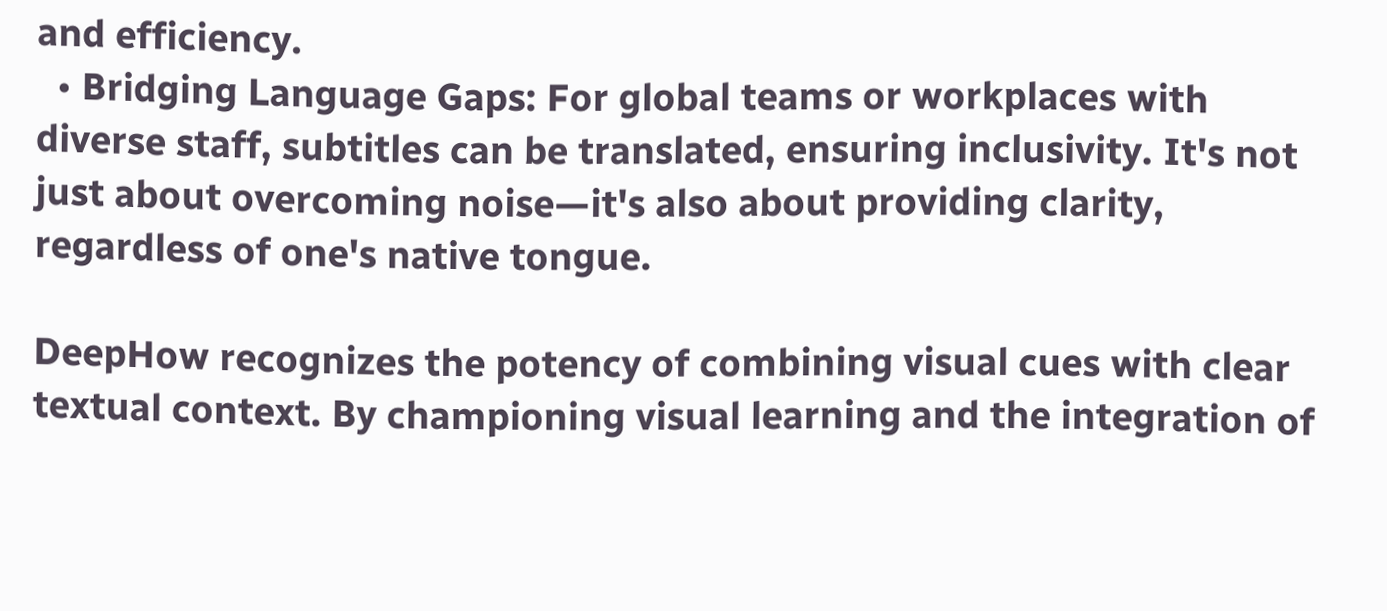and efficiency.
  • Bridging Language Gaps: For global teams or workplaces with diverse staff, subtitles can be translated, ensuring inclusivity. It's not just about overcoming noise—it's also about providing clarity, regardless of one's native tongue.

DeepHow recognizes the potency of combining visual cues with clear textual context. By championing visual learning and the integration of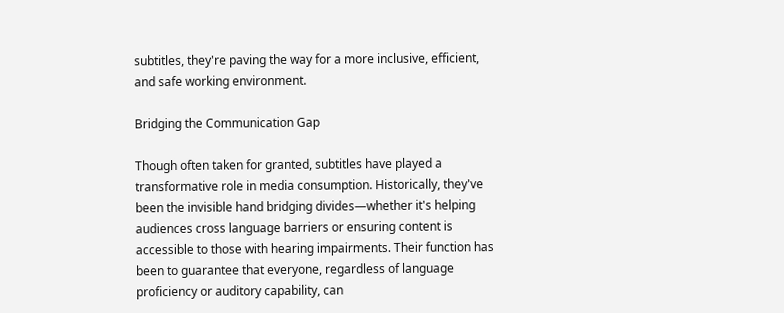subtitles, they're paving the way for a more inclusive, efficient, and safe working environment.

Bridging the Communication Gap

Though often taken for granted, subtitles have played a transformative role in media consumption. Historically, they've been the invisible hand bridging divides—whether it's helping audiences cross language barriers or ensuring content is accessible to those with hearing impairments. Their function has been to guarantee that everyone, regardless of language proficiency or auditory capability, can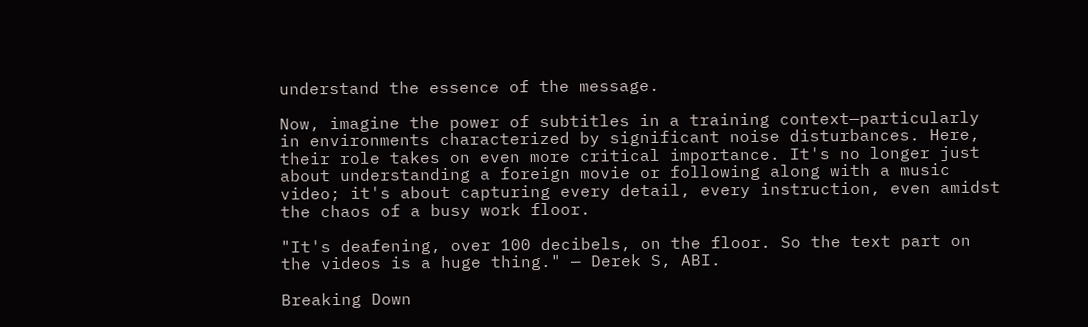understand the essence of the message.

Now, imagine the power of subtitles in a training context—particularly in environments characterized by significant noise disturbances. Here, their role takes on even more critical importance. It's no longer just about understanding a foreign movie or following along with a music video; it's about capturing every detail, every instruction, even amidst the chaos of a busy work floor.

"It's deafening, over 100 decibels, on the floor. So the text part on the videos is a huge thing." — Derek S, ABI.

Breaking Down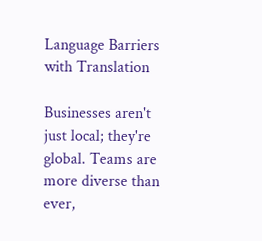Language Barriers with Translation

Businesses aren't just local; they're global. Teams are more diverse than ever,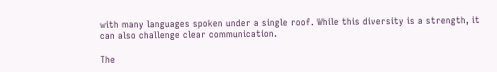with many languages spoken under a single roof. While this diversity is a strength, it can also challenge clear communication.

The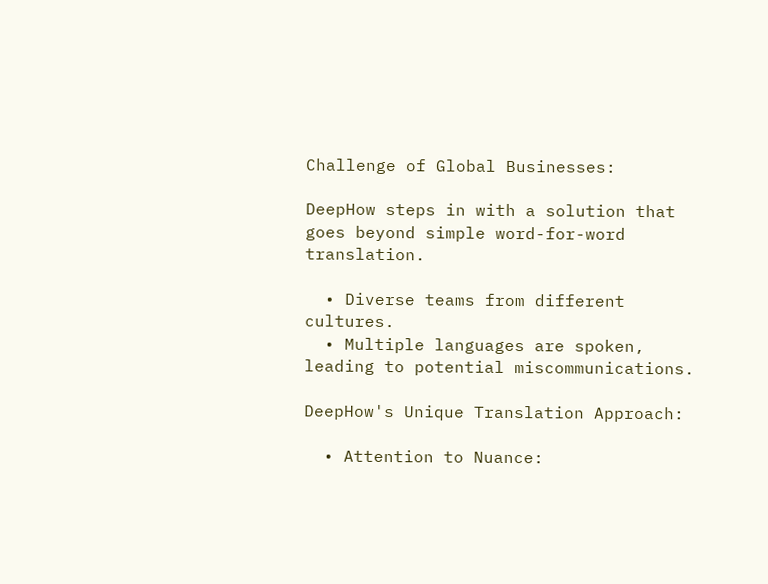Challenge of Global Businesses:

DeepHow steps in with a solution that goes beyond simple word-for-word translation.

  • Diverse teams from different cultures.
  • Multiple languages are spoken, leading to potential miscommunications.

DeepHow's Unique Translation Approach:

  • Attention to Nuance: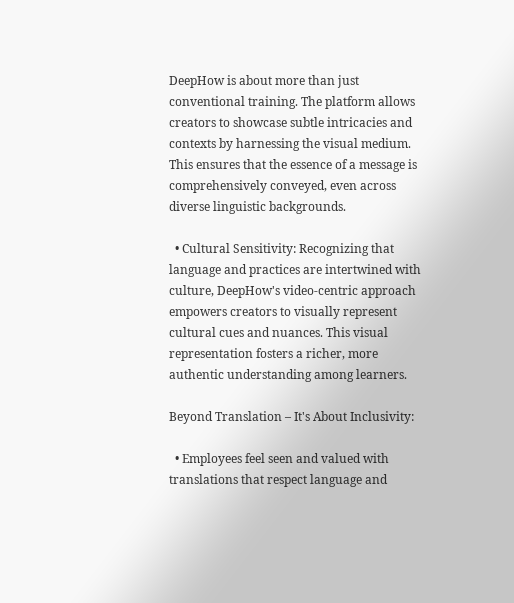DeepHow is about more than just conventional training. The platform allows creators to showcase subtle intricacies and contexts by harnessing the visual medium. This ensures that the essence of a message is comprehensively conveyed, even across diverse linguistic backgrounds.

  • Cultural Sensitivity: Recognizing that language and practices are intertwined with culture, DeepHow's video-centric approach empowers creators to visually represent cultural cues and nuances. This visual representation fosters a richer, more authentic understanding among learners.

Beyond Translation – It's About Inclusivity:

  • Employees feel seen and valued with translations that respect language and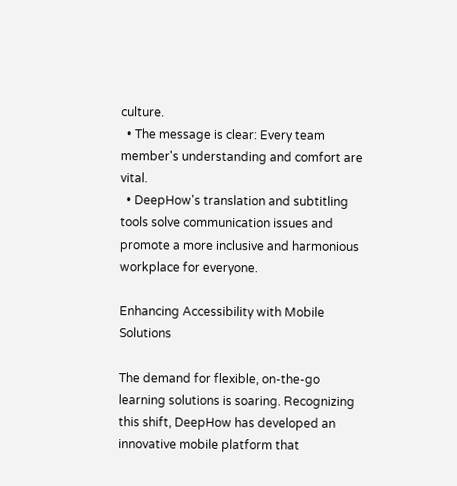culture.
  • The message is clear: Every team member's understanding and comfort are vital.
  • DeepHow's translation and subtitling tools solve communication issues and promote a more inclusive and harmonious workplace for everyone.

Enhancing Accessibility with Mobile Solutions

The demand for flexible, on-the-go learning solutions is soaring. Recognizing this shift, DeepHow has developed an innovative mobile platform that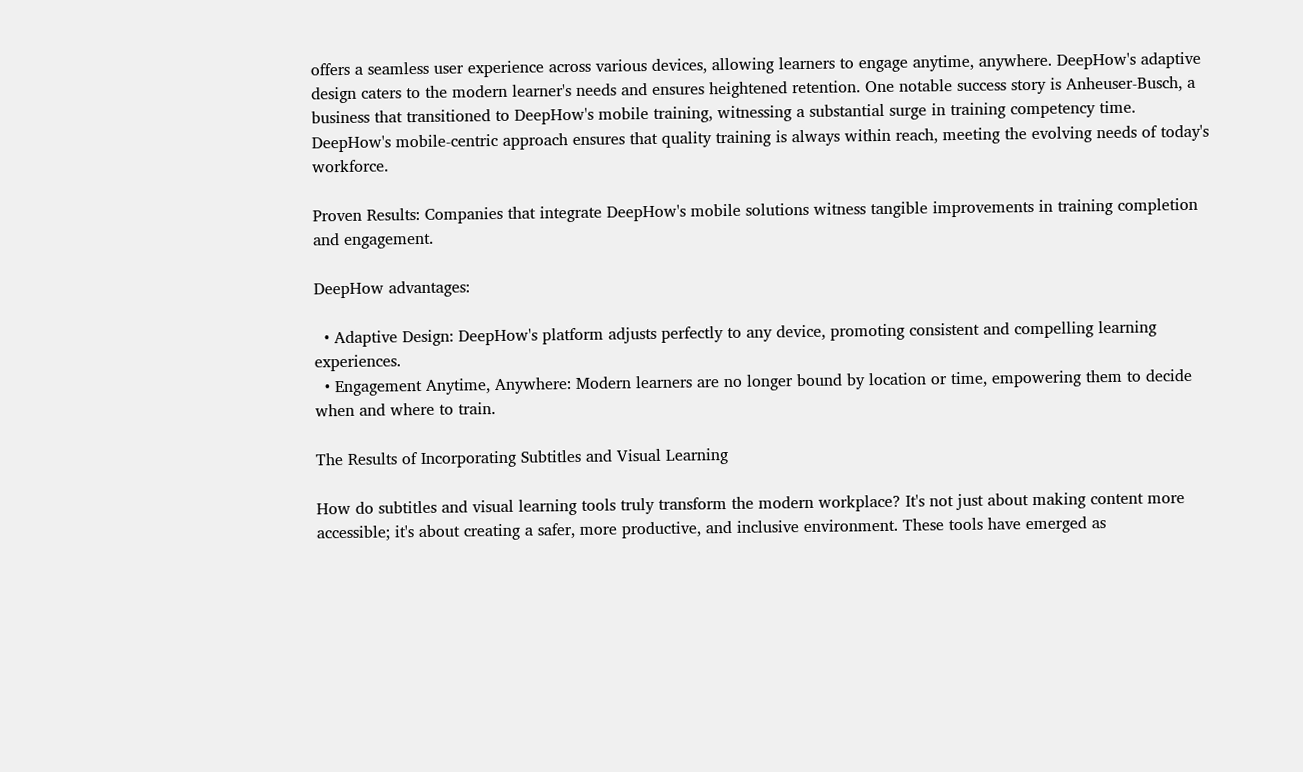offers a seamless user experience across various devices, allowing learners to engage anytime, anywhere. DeepHow's adaptive design caters to the modern learner's needs and ensures heightened retention. One notable success story is Anheuser-Busch, a business that transitioned to DeepHow's mobile training, witnessing a substantial surge in training competency time. DeepHow's mobile-centric approach ensures that quality training is always within reach, meeting the evolving needs of today's workforce.

Proven Results: Companies that integrate DeepHow's mobile solutions witness tangible improvements in training completion and engagement.

DeepHow advantages:

  • Adaptive Design: DeepHow's platform adjusts perfectly to any device, promoting consistent and compelling learning experiences.
  • Engagement Anytime, Anywhere: Modern learners are no longer bound by location or time, empowering them to decide when and where to train.

The Results of Incorporating Subtitles and Visual Learning

How do subtitles and visual learning tools truly transform the modern workplace? It's not just about making content more accessible; it's about creating a safer, more productive, and inclusive environment. These tools have emerged as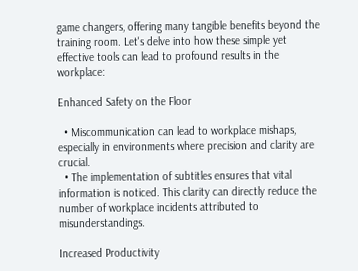game changers, offering many tangible benefits beyond the training room. Let's delve into how these simple yet effective tools can lead to profound results in the workplace:

Enhanced Safety on the Floor

  • Miscommunication can lead to workplace mishaps, especially in environments where precision and clarity are crucial.
  • The implementation of subtitles ensures that vital information is noticed. This clarity can directly reduce the number of workplace incidents attributed to misunderstandings.

Increased Productivity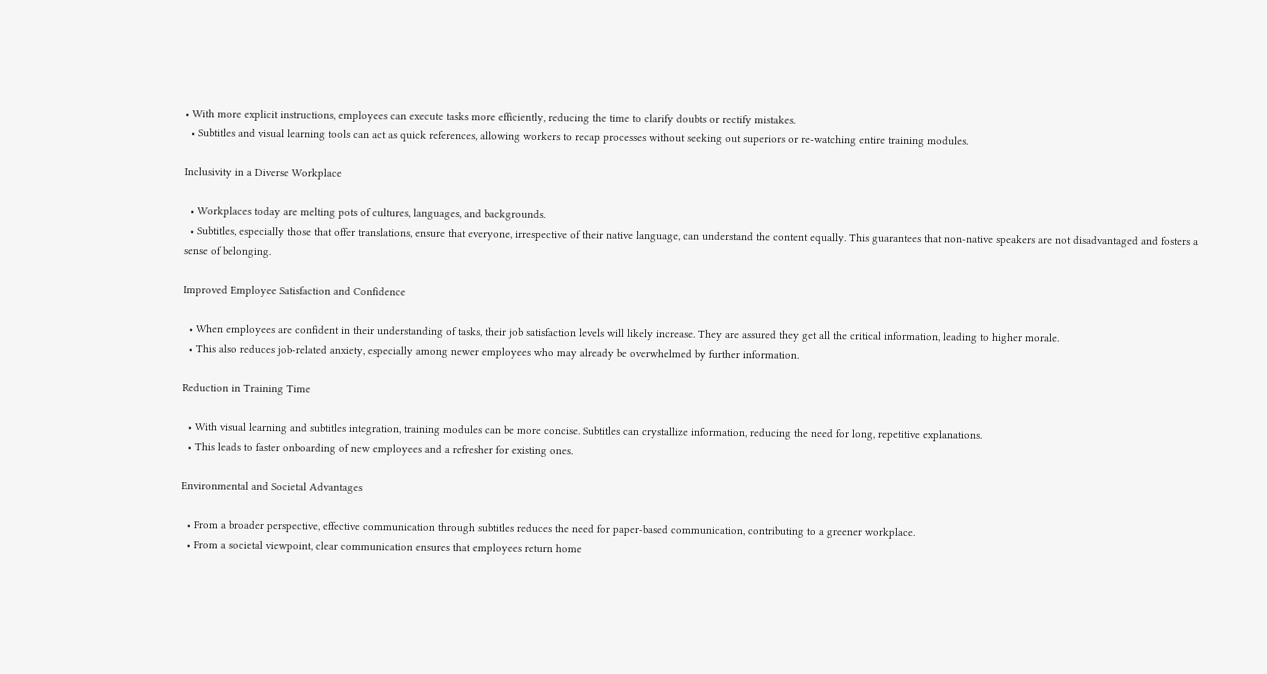• With more explicit instructions, employees can execute tasks more efficiently, reducing the time to clarify doubts or rectify mistakes.
  • Subtitles and visual learning tools can act as quick references, allowing workers to recap processes without seeking out superiors or re-watching entire training modules.

Inclusivity in a Diverse Workplace

  • Workplaces today are melting pots of cultures, languages, and backgrounds.
  • Subtitles, especially those that offer translations, ensure that everyone, irrespective of their native language, can understand the content equally. This guarantees that non-native speakers are not disadvantaged and fosters a sense of belonging.

Improved Employee Satisfaction and Confidence

  • When employees are confident in their understanding of tasks, their job satisfaction levels will likely increase. They are assured they get all the critical information, leading to higher morale.
  • This also reduces job-related anxiety, especially among newer employees who may already be overwhelmed by further information.

Reduction in Training Time

  • With visual learning and subtitles integration, training modules can be more concise. Subtitles can crystallize information, reducing the need for long, repetitive explanations.
  • This leads to faster onboarding of new employees and a refresher for existing ones.

Environmental and Societal Advantages

  • From a broader perspective, effective communication through subtitles reduces the need for paper-based communication, contributing to a greener workplace.
  • From a societal viewpoint, clear communication ensures that employees return home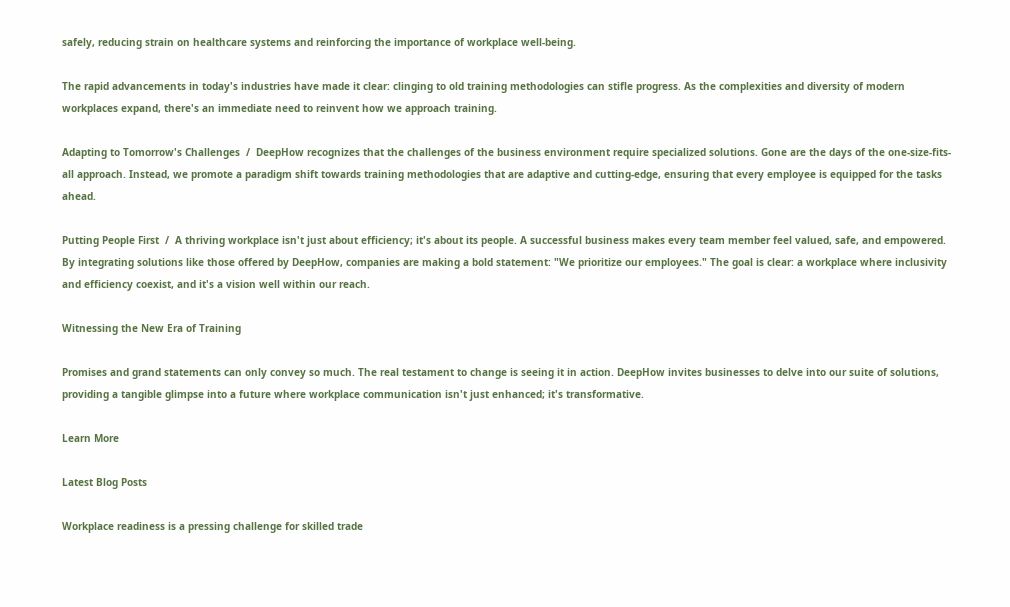safely, reducing strain on healthcare systems and reinforcing the importance of workplace well-being.

The rapid advancements in today's industries have made it clear: clinging to old training methodologies can stifle progress. As the complexities and diversity of modern workplaces expand, there's an immediate need to reinvent how we approach training.

Adapting to Tomorrow's Challenges  /  DeepHow recognizes that the challenges of the business environment require specialized solutions. Gone are the days of the one-size-fits-all approach. Instead, we promote a paradigm shift towards training methodologies that are adaptive and cutting-edge, ensuring that every employee is equipped for the tasks ahead.

Putting People First  /  A thriving workplace isn't just about efficiency; it's about its people. A successful business makes every team member feel valued, safe, and empowered. By integrating solutions like those offered by DeepHow, companies are making a bold statement: "We prioritize our employees." The goal is clear: a workplace where inclusivity and efficiency coexist, and it's a vision well within our reach.

Witnessing the New Era of Training

Promises and grand statements can only convey so much. The real testament to change is seeing it in action. DeepHow invites businesses to delve into our suite of solutions, providing a tangible glimpse into a future where workplace communication isn't just enhanced; it's transformative.

Learn More

Latest Blog Posts

Workplace readiness is a pressing challenge for skilled trade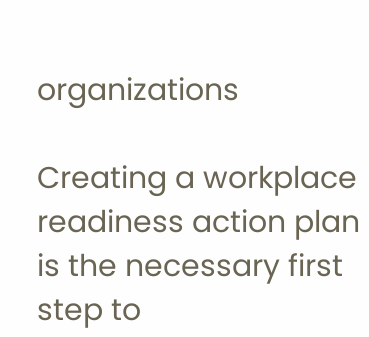organizations

Creating a workplace readiness action plan is the necessary first step to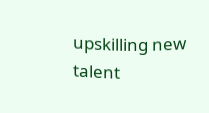upskilling new talent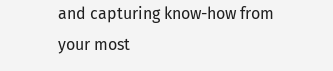and capturing know-how from your most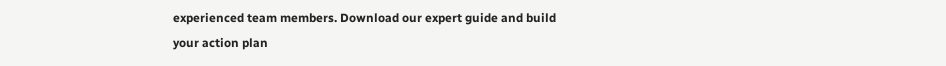experienced team members. Download our expert guide and build your action plan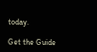today.

Get the Guide